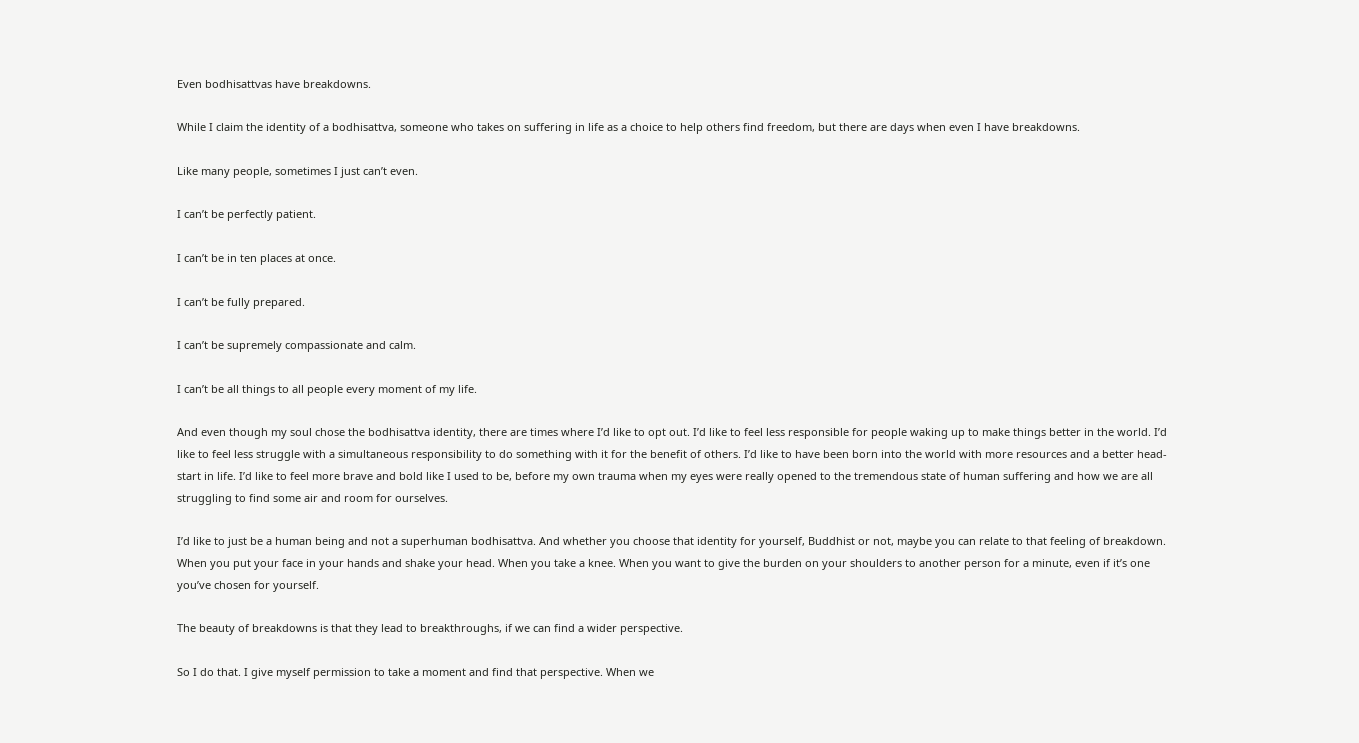Even bodhisattvas have breakdowns.

While I claim the identity of a bodhisattva, someone who takes on suffering in life as a choice to help others find freedom, but there are days when even I have breakdowns.

Like many people, sometimes I just can’t even.

I can’t be perfectly patient.

I can’t be in ten places at once.

I can’t be fully prepared.

I can’t be supremely compassionate and calm.

I can’t be all things to all people every moment of my life.

And even though my soul chose the bodhisattva identity, there are times where I’d like to opt out. I’d like to feel less responsible for people waking up to make things better in the world. I’d like to feel less struggle with a simultaneous responsibility to do something with it for the benefit of others. I’d like to have been born into the world with more resources and a better head-start in life. I’d like to feel more brave and bold like I used to be, before my own trauma when my eyes were really opened to the tremendous state of human suffering and how we are all struggling to find some air and room for ourselves.

I’d like to just be a human being and not a superhuman bodhisattva. And whether you choose that identity for yourself, Buddhist or not, maybe you can relate to that feeling of breakdown. When you put your face in your hands and shake your head. When you take a knee. When you want to give the burden on your shoulders to another person for a minute, even if it’s one you’ve chosen for yourself.

The beauty of breakdowns is that they lead to breakthroughs, if we can find a wider perspective.

So I do that. I give myself permission to take a moment and find that perspective. When we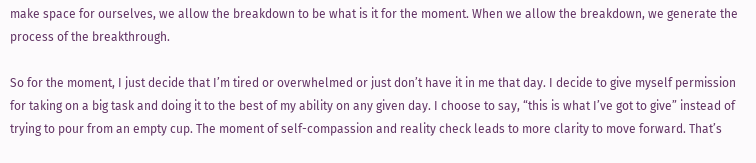make space for ourselves, we allow the breakdown to be what is it for the moment. When we allow the breakdown, we generate the process of the breakthrough.

So for the moment, I just decide that I’m tired or overwhelmed or just don’t have it in me that day. I decide to give myself permission for taking on a big task and doing it to the best of my ability on any given day. I choose to say, “this is what I’ve got to give” instead of trying to pour from an empty cup. The moment of self-compassion and reality check leads to more clarity to move forward. That’s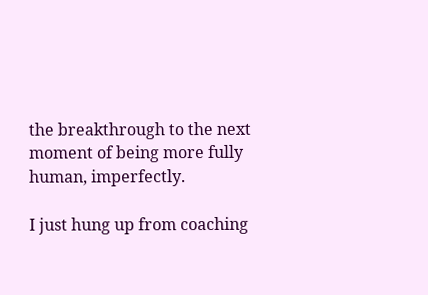the breakthrough to the next moment of being more fully human, imperfectly.

I just hung up from coaching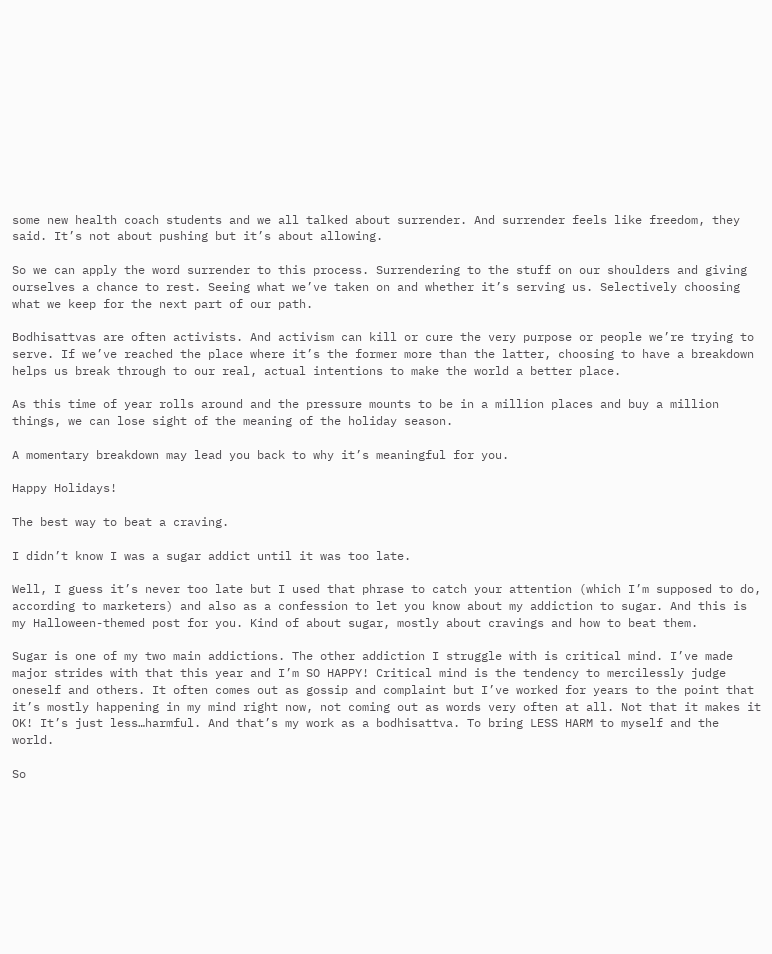some new health coach students and we all talked about surrender. And surrender feels like freedom, they said. It’s not about pushing but it’s about allowing.

So we can apply the word surrender to this process. Surrendering to the stuff on our shoulders and giving ourselves a chance to rest. Seeing what we’ve taken on and whether it’s serving us. Selectively choosing what we keep for the next part of our path.

Bodhisattvas are often activists. And activism can kill or cure the very purpose or people we’re trying to serve. If we’ve reached the place where it’s the former more than the latter, choosing to have a breakdown helps us break through to our real, actual intentions to make the world a better place.

As this time of year rolls around and the pressure mounts to be in a million places and buy a million things, we can lose sight of the meaning of the holiday season.

A momentary breakdown may lead you back to why it’s meaningful for you.

Happy Holidays!

The best way to beat a craving.

I didn’t know I was a sugar addict until it was too late.

Well, I guess it’s never too late but I used that phrase to catch your attention (which I’m supposed to do, according to marketers) and also as a confession to let you know about my addiction to sugar. And this is my Halloween-themed post for you. Kind of about sugar, mostly about cravings and how to beat them.

Sugar is one of my two main addictions. The other addiction I struggle with is critical mind. I’ve made major strides with that this year and I’m SO HAPPY! Critical mind is the tendency to mercilessly judge oneself and others. It often comes out as gossip and complaint but I’ve worked for years to the point that it’s mostly happening in my mind right now, not coming out as words very often at all. Not that it makes it OK! It’s just less…harmful. And that’s my work as a bodhisattva. To bring LESS HARM to myself and the world.

So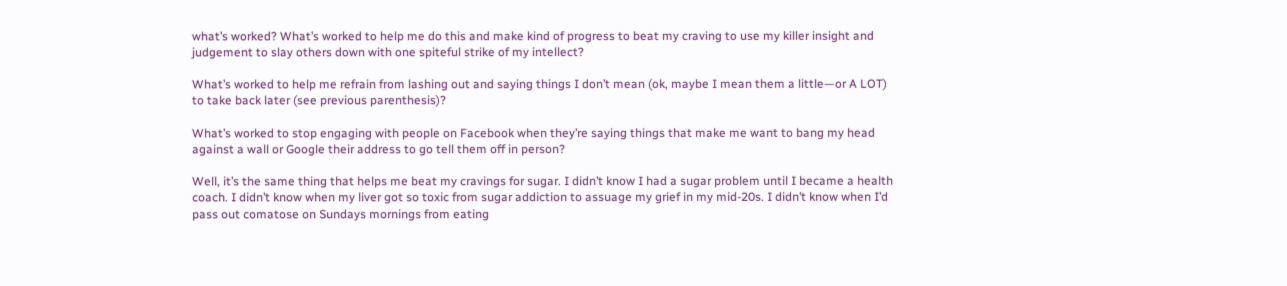what’s worked? What’s worked to help me do this and make kind of progress to beat my craving to use my killer insight and judgement to slay others down with one spiteful strike of my intellect?

What’s worked to help me refrain from lashing out and saying things I don’t mean (ok, maybe I mean them a little—or A LOT) to take back later (see previous parenthesis)?

What’s worked to stop engaging with people on Facebook when they’re saying things that make me want to bang my head against a wall or Google their address to go tell them off in person?

Well, it’s the same thing that helps me beat my cravings for sugar. I didn’t know I had a sugar problem until I became a health coach. I didn’t know when my liver got so toxic from sugar addiction to assuage my grief in my mid-20s. I didn’t know when I’d pass out comatose on Sundays mornings from eating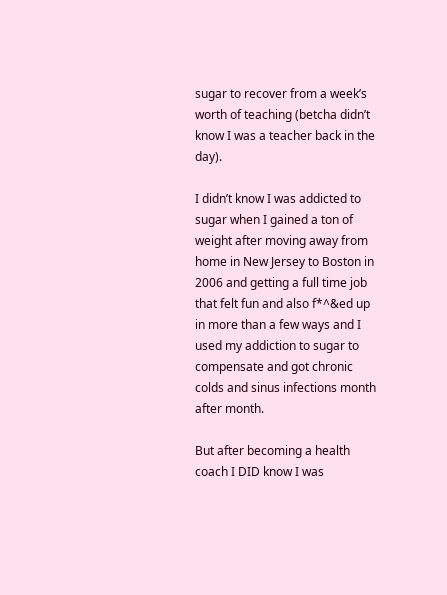sugar to recover from a week’s worth of teaching (betcha didn’t know I was a teacher back in the day).

I didn’t know I was addicted to sugar when I gained a ton of weight after moving away from home in New Jersey to Boston in 2006 and getting a full time job that felt fun and also f*^&ed up in more than a few ways and I used my addiction to sugar to compensate and got chronic colds and sinus infections month after month.

But after becoming a health coach I DID know I was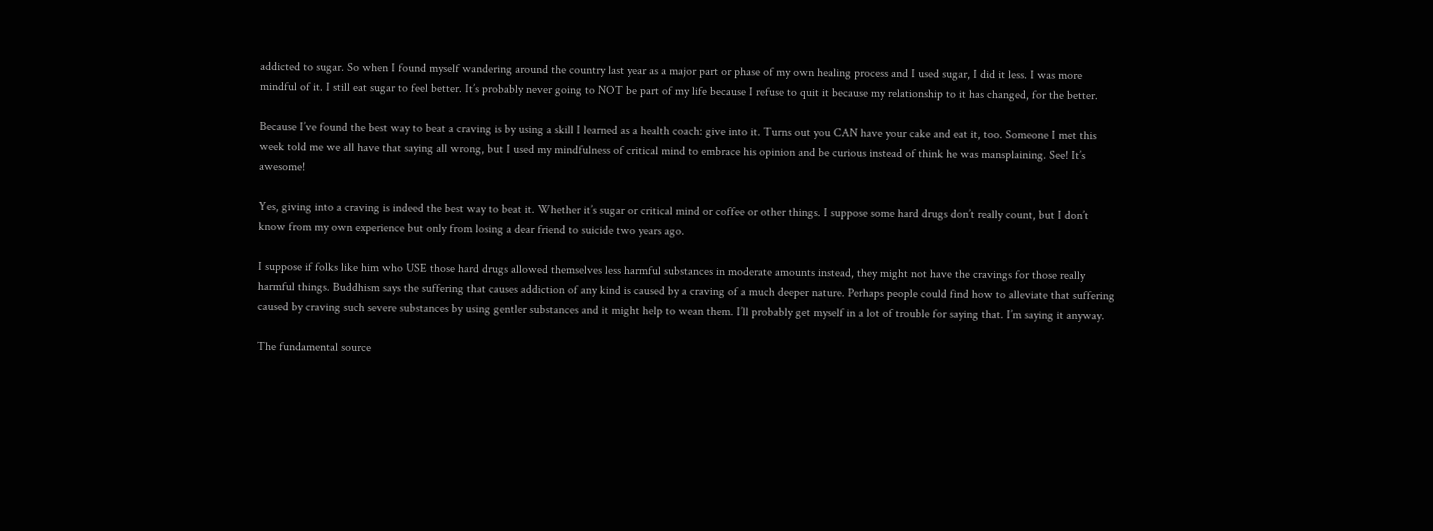addicted to sugar. So when I found myself wandering around the country last year as a major part or phase of my own healing process and I used sugar, I did it less. I was more mindful of it. I still eat sugar to feel better. It’s probably never going to NOT be part of my life because I refuse to quit it because my relationship to it has changed, for the better.

Because I’ve found the best way to beat a craving is by using a skill I learned as a health coach: give into it. Turns out you CAN have your cake and eat it, too. Someone I met this week told me we all have that saying all wrong, but I used my mindfulness of critical mind to embrace his opinion and be curious instead of think he was mansplaining. See! It’s awesome!

Yes, giving into a craving is indeed the best way to beat it. Whether it’s sugar or critical mind or coffee or other things. I suppose some hard drugs don’t really count, but I don’t know from my own experience but only from losing a dear friend to suicide two years ago.

I suppose if folks like him who USE those hard drugs allowed themselves less harmful substances in moderate amounts instead, they might not have the cravings for those really harmful things. Buddhism says the suffering that causes addiction of any kind is caused by a craving of a much deeper nature. Perhaps people could find how to alleviate that suffering caused by craving such severe substances by using gentler substances and it might help to wean them. I’ll probably get myself in a lot of trouble for saying that. I’m saying it anyway.

The fundamental source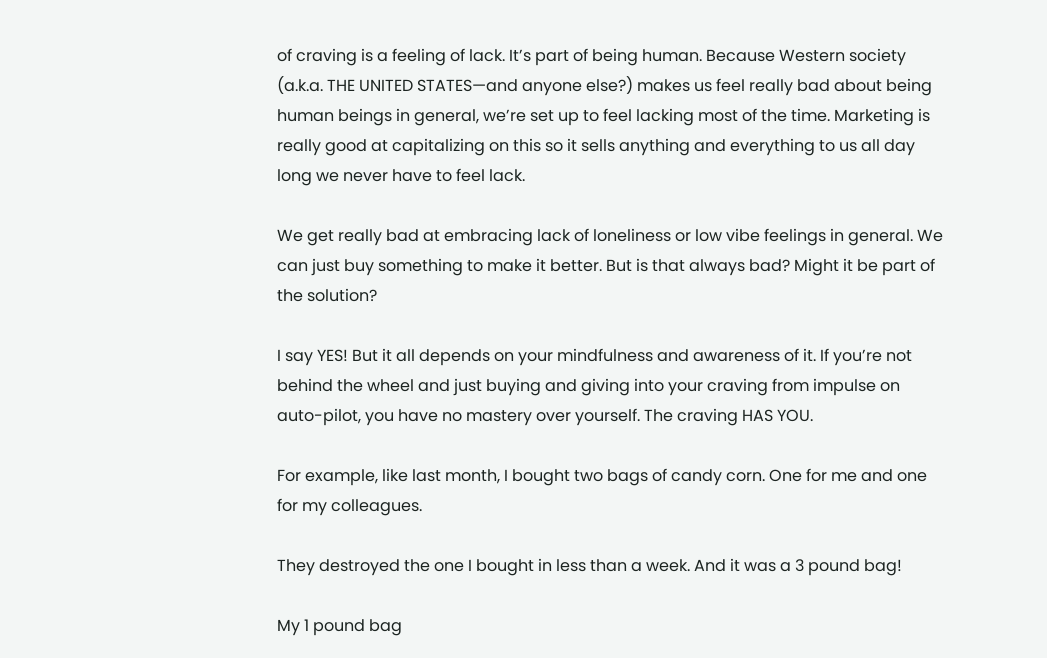of craving is a feeling of lack. It’s part of being human. Because Western society (a.k.a. THE UNITED STATES—and anyone else?) makes us feel really bad about being human beings in general, we’re set up to feel lacking most of the time. Marketing is really good at capitalizing on this so it sells anything and everything to us all day long we never have to feel lack.

We get really bad at embracing lack of loneliness or low vibe feelings in general. We can just buy something to make it better. But is that always bad? Might it be part of the solution?

I say YES! But it all depends on your mindfulness and awareness of it. If you’re not behind the wheel and just buying and giving into your craving from impulse on auto-pilot, you have no mastery over yourself. The craving HAS YOU.

For example, like last month, I bought two bags of candy corn. One for me and one for my colleagues.

They destroyed the one I bought in less than a week. And it was a 3 pound bag!

My 1 pound bag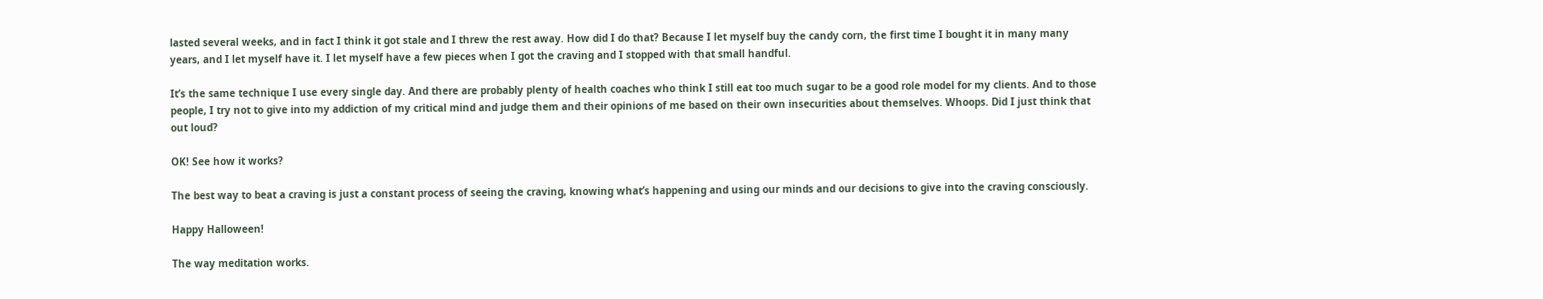lasted several weeks, and in fact I think it got stale and I threw the rest away. How did I do that? Because I let myself buy the candy corn, the first time I bought it in many many years, and I let myself have it. I let myself have a few pieces when I got the craving and I stopped with that small handful.

It’s the same technique I use every single day. And there are probably plenty of health coaches who think I still eat too much sugar to be a good role model for my clients. And to those people, I try not to give into my addiction of my critical mind and judge them and their opinions of me based on their own insecurities about themselves. Whoops. Did I just think that out loud?

OK! See how it works?

The best way to beat a craving is just a constant process of seeing the craving, knowing what’s happening and using our minds and our decisions to give into the craving consciously.

Happy Halloween!

The way meditation works.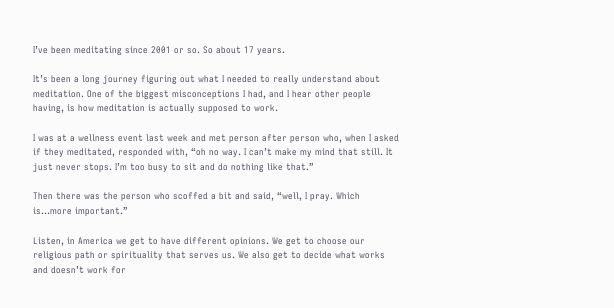I’ve been meditating since 2001 or so. So about 17 years.

It’s been a long journey figuring out what I needed to really understand about meditation. One of the biggest misconceptions I had, and I hear other people having, is how meditation is actually supposed to work.

I was at a wellness event last week and met person after person who, when I asked if they meditated, responded with, “oh no way. I can’t make my mind that still. It just never stops. I’m too busy to sit and do nothing like that.”

Then there was the person who scoffed a bit and said, “well, I pray. Which is…more important.”

Listen, in America we get to have different opinions. We get to choose our religious path or spirituality that serves us. We also get to decide what works and doesn’t work for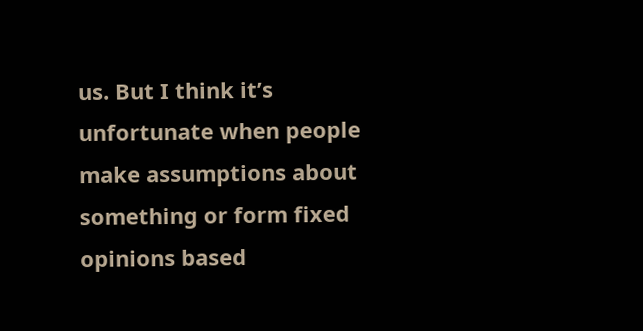us. But I think it’s unfortunate when people make assumptions about something or form fixed opinions based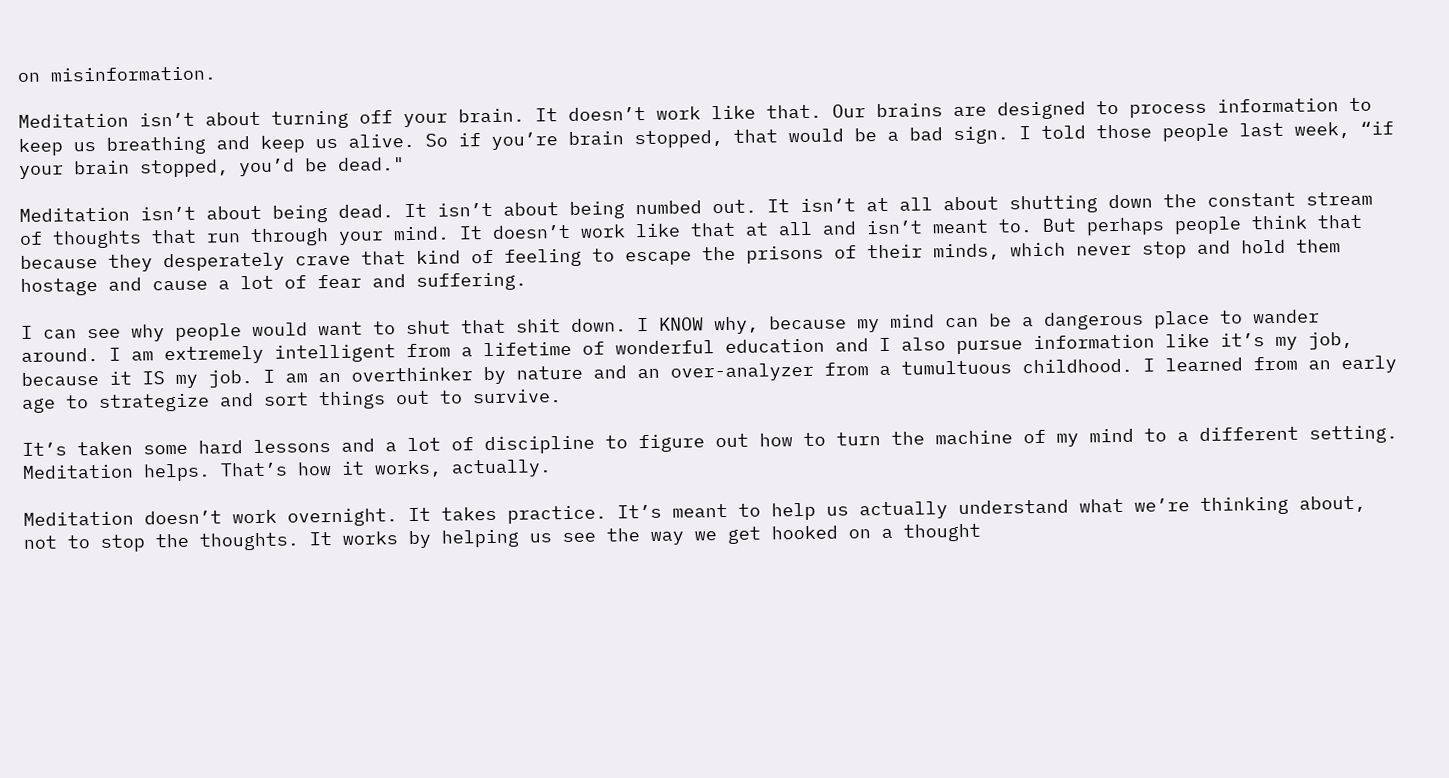on misinformation.

Meditation isn’t about turning off your brain. It doesn’t work like that. Our brains are designed to process information to keep us breathing and keep us alive. So if you’re brain stopped, that would be a bad sign. I told those people last week, “if your brain stopped, you’d be dead."

Meditation isn’t about being dead. It isn’t about being numbed out. It isn’t at all about shutting down the constant stream of thoughts that run through your mind. It doesn’t work like that at all and isn’t meant to. But perhaps people think that because they desperately crave that kind of feeling to escape the prisons of their minds, which never stop and hold them hostage and cause a lot of fear and suffering.

I can see why people would want to shut that shit down. I KNOW why, because my mind can be a dangerous place to wander around. I am extremely intelligent from a lifetime of wonderful education and I also pursue information like it’s my job, because it IS my job. I am an overthinker by nature and an over-analyzer from a tumultuous childhood. I learned from an early age to strategize and sort things out to survive.

It’s taken some hard lessons and a lot of discipline to figure out how to turn the machine of my mind to a different setting. Meditation helps. That’s how it works, actually.

Meditation doesn’t work overnight. It takes practice. It’s meant to help us actually understand what we’re thinking about, not to stop the thoughts. It works by helping us see the way we get hooked on a thought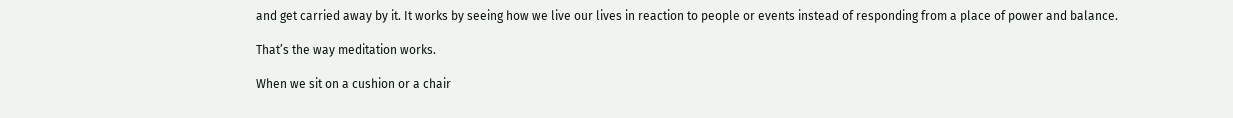and get carried away by it. It works by seeing how we live our lives in reaction to people or events instead of responding from a place of power and balance.

That’s the way meditation works.

When we sit on a cushion or a chair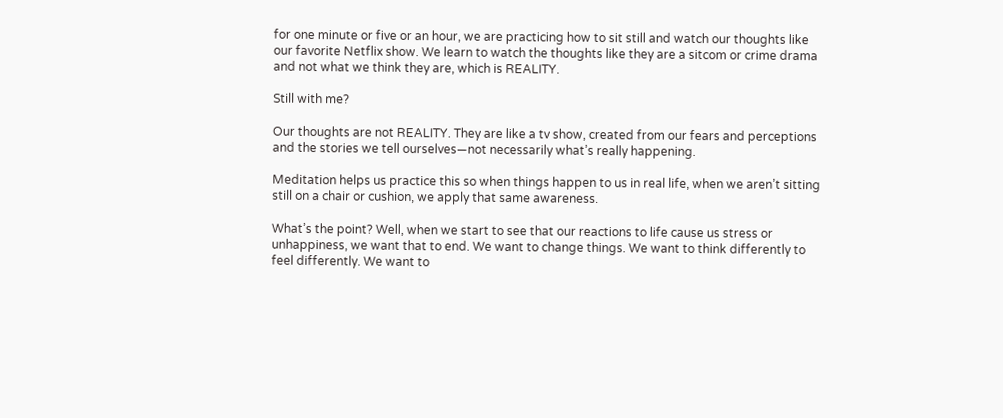for one minute or five or an hour, we are practicing how to sit still and watch our thoughts like our favorite Netflix show. We learn to watch the thoughts like they are a sitcom or crime drama and not what we think they are, which is REALITY.

Still with me?

Our thoughts are not REALITY. They are like a tv show, created from our fears and perceptions and the stories we tell ourselves—not necessarily what’s really happening.

Meditation helps us practice this so when things happen to us in real life, when we aren’t sitting still on a chair or cushion, we apply that same awareness.

What’s the point? Well, when we start to see that our reactions to life cause us stress or unhappiness, we want that to end. We want to change things. We want to think differently to feel differently. We want to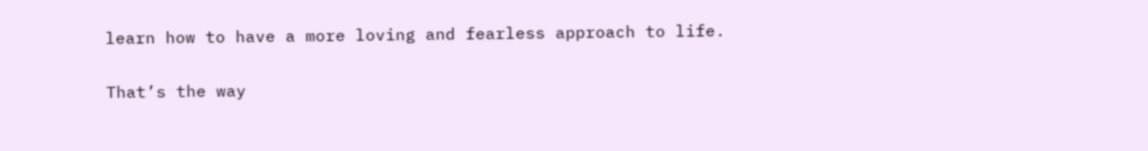learn how to have a more loving and fearless approach to life.

That’s the way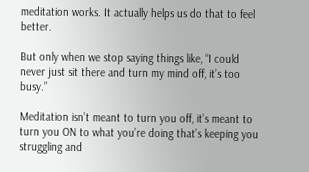meditation works. It actually helps us do that to feel better.

But only when we stop saying things like, “I could never just sit there and turn my mind off, it’s too busy.”

Meditation isn’t meant to turn you off, it’s meant to turn you ON to what you’re doing that’s keeping you struggling and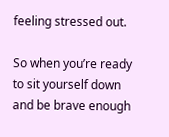feeling stressed out.

So when you’re ready to sit yourself down and be brave enough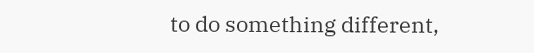to do something different,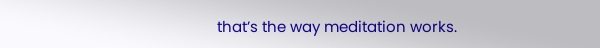that’s the way meditation works.